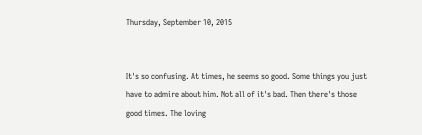Thursday, September 10, 2015


It's so confusing. At times, he seems so good. Some things you just have to admire about him. Not all of it's bad. Then there's those good times. The loving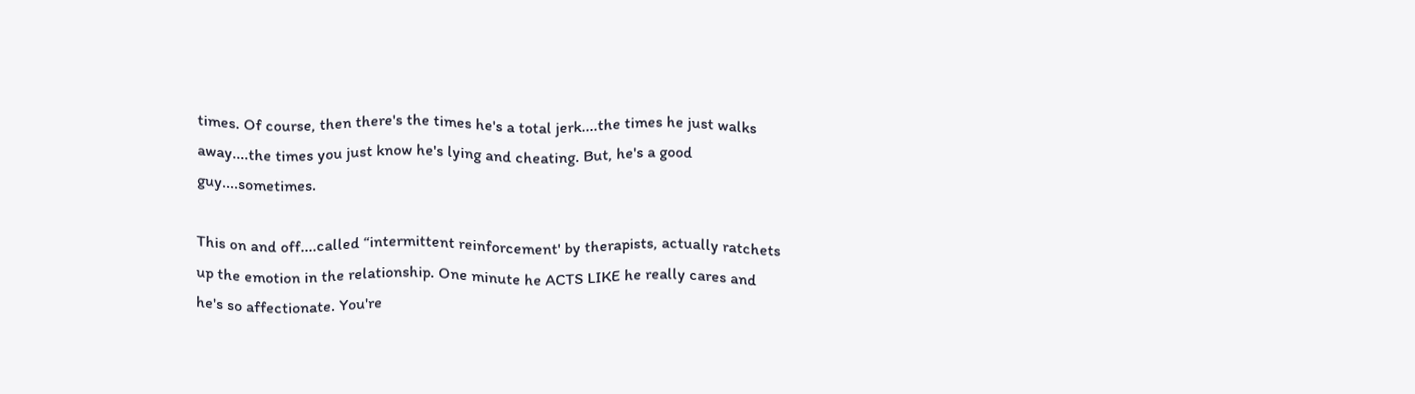times. Of course, then there's the times he's a total jerk....the times he just walks away....the times you just know he's lying and cheating. But, he's a good guy....sometimes.

This on and off....called “intermittent reinforcement' by therapists, actually ratchets up the emotion in the relationship. One minute he ACTS LIKE he really cares and he's so affectionate. You're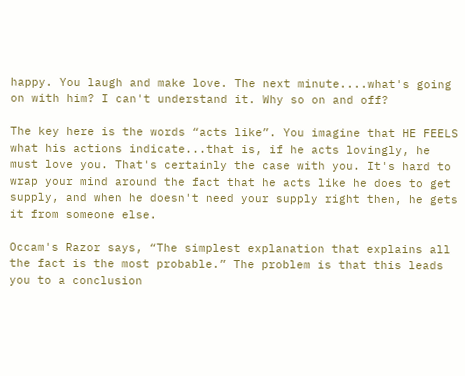happy. You laugh and make love. The next minute....what's going on with him? I can't understand it. Why so on and off?

The key here is the words “acts like”. You imagine that HE FEELS what his actions indicate...that is, if he acts lovingly, he must love you. That's certainly the case with you. It's hard to wrap your mind around the fact that he acts like he does to get supply, and when he doesn't need your supply right then, he gets it from someone else.

Occam's Razor says, “The simplest explanation that explains all the fact is the most probable.” The problem is that this leads you to a conclusion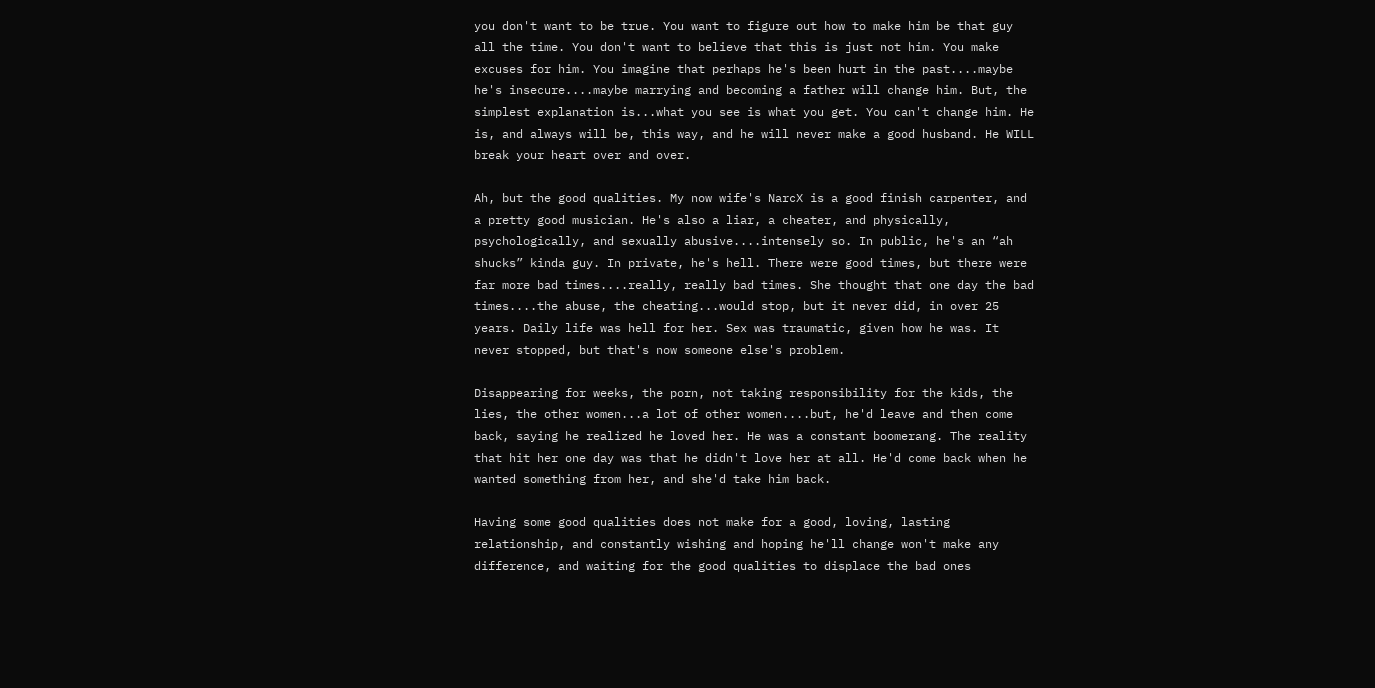you don't want to be true. You want to figure out how to make him be that guy all the time. You don't want to believe that this is just not him. You make excuses for him. You imagine that perhaps he's been hurt in the past....maybe he's insecure....maybe marrying and becoming a father will change him. But, the simplest explanation is...what you see is what you get. You can't change him. He is, and always will be, this way, and he will never make a good husband. He WILL break your heart over and over.

Ah, but the good qualities. My now wife's NarcX is a good finish carpenter, and a pretty good musician. He's also a liar, a cheater, and physically, psychologically, and sexually abusive....intensely so. In public, he's an “ah shucks” kinda guy. In private, he's hell. There were good times, but there were far more bad times....really, really bad times. She thought that one day the bad times....the abuse, the cheating...would stop, but it never did, in over 25 years. Daily life was hell for her. Sex was traumatic, given how he was. It never stopped, but that's now someone else's problem.

Disappearing for weeks, the porn, not taking responsibility for the kids, the lies, the other women...a lot of other women....but, he'd leave and then come back, saying he realized he loved her. He was a constant boomerang. The reality that hit her one day was that he didn't love her at all. He'd come back when he wanted something from her, and she'd take him back.

Having some good qualities does not make for a good, loving, lasting relationship, and constantly wishing and hoping he'll change won't make any difference, and waiting for the good qualities to displace the bad ones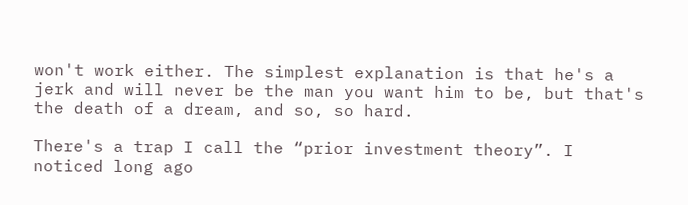won't work either. The simplest explanation is that he's a jerk and will never be the man you want him to be, but that's the death of a dream, and so, so hard.

There's a trap I call the “prior investment theory”. I noticed long ago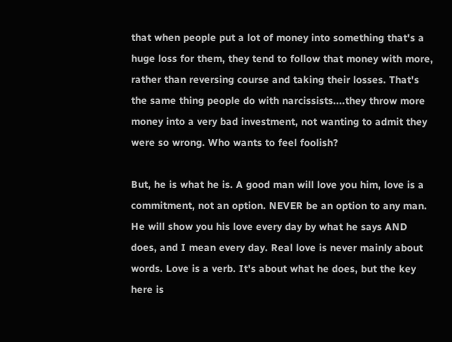that when people put a lot of money into something that's a huge loss for them, they tend to follow that money with more, rather than reversing course and taking their losses. That's the same thing people do with narcissists....they throw more money into a very bad investment, not wanting to admit they were so wrong. Who wants to feel foolish?

But, he is what he is. A good man will love you him, love is a commitment, not an option. NEVER be an option to any man. He will show you his love every day by what he says AND does, and I mean every day. Real love is never mainly about words. Love is a verb. It's about what he does, but the key here is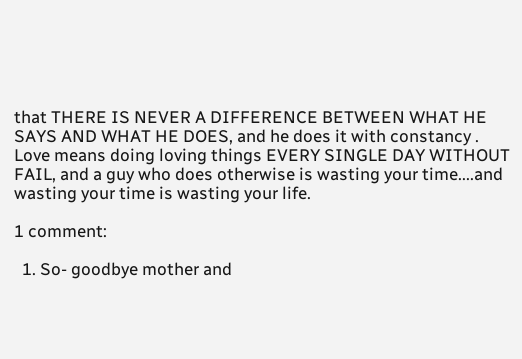that THERE IS NEVER A DIFFERENCE BETWEEN WHAT HE SAYS AND WHAT HE DOES, and he does it with constancy . Love means doing loving things EVERY SINGLE DAY WITHOUT FAIL, and a guy who does otherwise is wasting your time....and wasting your time is wasting your life.

1 comment:

  1. So- goodbye mother and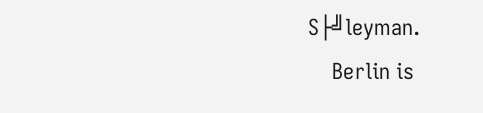S├╝leyman.
    Berlin is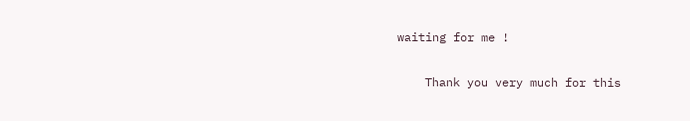waiting for me !

    Thank you very much for this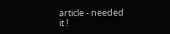article - needed it !